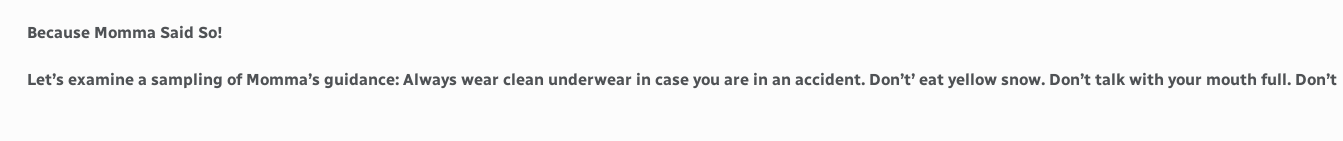Because Momma Said So!

Let’s examine a sampling of Momma’s guidance: Always wear clean underwear in case you are in an accident. Don’t’ eat yellow snow. Don’t talk with your mouth full. Don’t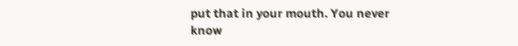put that in your mouth. You never know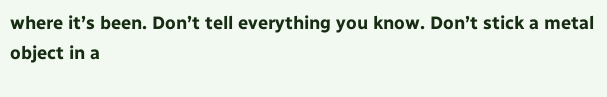where it’s been. Don’t tell everything you know. Don’t stick a metal object in a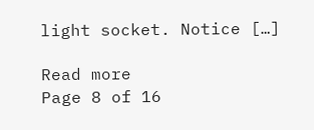light socket. Notice […]

Read more
Page 8 of 16